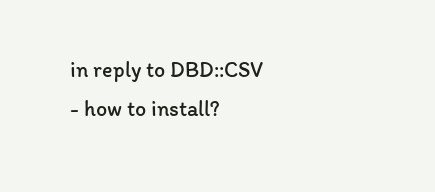in reply to DBD::CSV - how to install?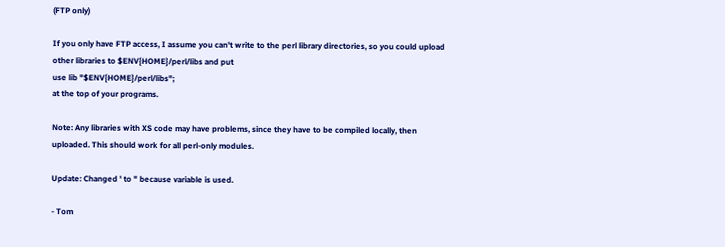(FTP only)

If you only have FTP access, I assume you can't write to the perl library directories, so you could upload other libraries to $ENV{HOME}/perl/libs and put
use lib "$ENV{HOME}/perl/libs";
at the top of your programs.

Note: Any libraries with XS code may have problems, since they have to be compiled locally, then uploaded. This should work for all perl-only modules.

Update: Changed ' to " because variable is used.

- Tom